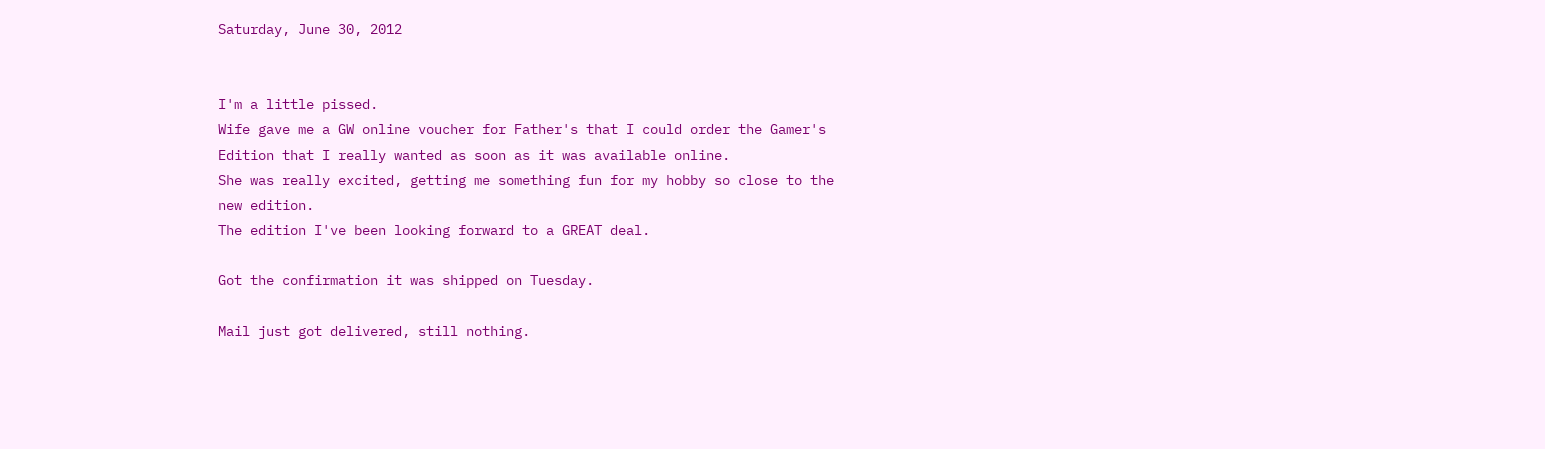Saturday, June 30, 2012


I'm a little pissed.
Wife gave me a GW online voucher for Father's that I could order the Gamer's Edition that I really wanted as soon as it was available online.
She was really excited, getting me something fun for my hobby so close to the new edition.
The edition I've been looking forward to a GREAT deal.

Got the confirmation it was shipped on Tuesday.

Mail just got delivered, still nothing.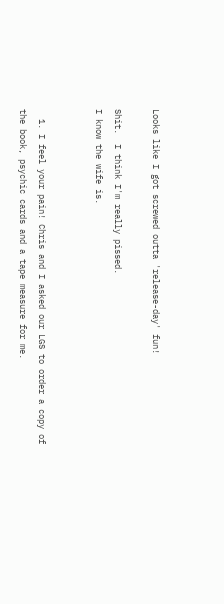Looks like I got screwed outta 'release-day' fun!

Shit.  I think I'm really pissed.
I know the wife is.


  1. I feel your pain! Chris and I asked our LGS to order a copy of the book, psychic cards and a tape measure for me.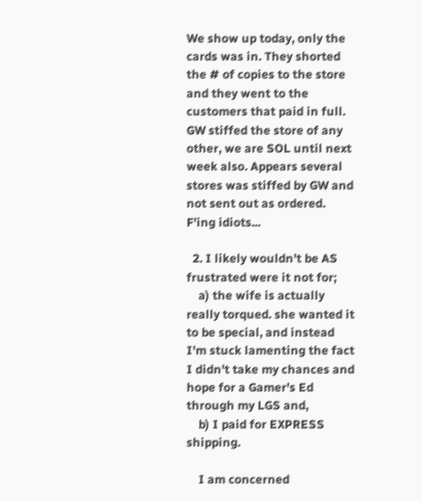We show up today, only the cards was in. They shorted the # of copies to the store and they went to the customers that paid in full. GW stiffed the store of any other, we are SOL until next week also. Appears several stores was stiffed by GW and not sent out as ordered. F'ing idiots...

  2. I likely wouldn't be AS frustrated were it not for;
    a) the wife is actually really torqued. she wanted it to be special, and instead I'm stuck lamenting the fact I didn't take my chances and hope for a Gamer's Ed through my LGS and,
    b) I paid for EXPRESS shipping.

    I am concerned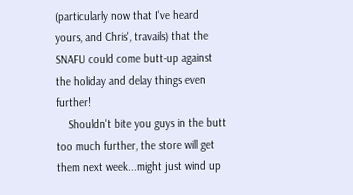(particularly now that I've heard yours, and Chris', travails) that the SNAFU could come butt-up against the holiday and delay things even further!
    Shouldn't bite you guys in the butt too much further, the store will get them next week...might just wind up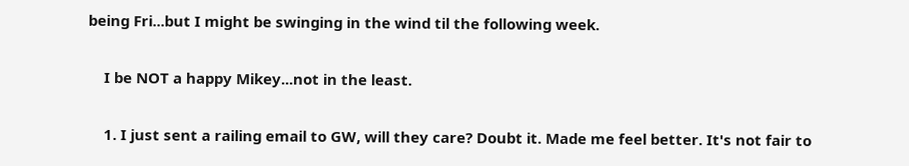being Fri...but I might be swinging in the wind til the following week.

    I be NOT a happy Mikey...not in the least.

    1. I just sent a railing email to GW, will they care? Doubt it. Made me feel better. It's not fair to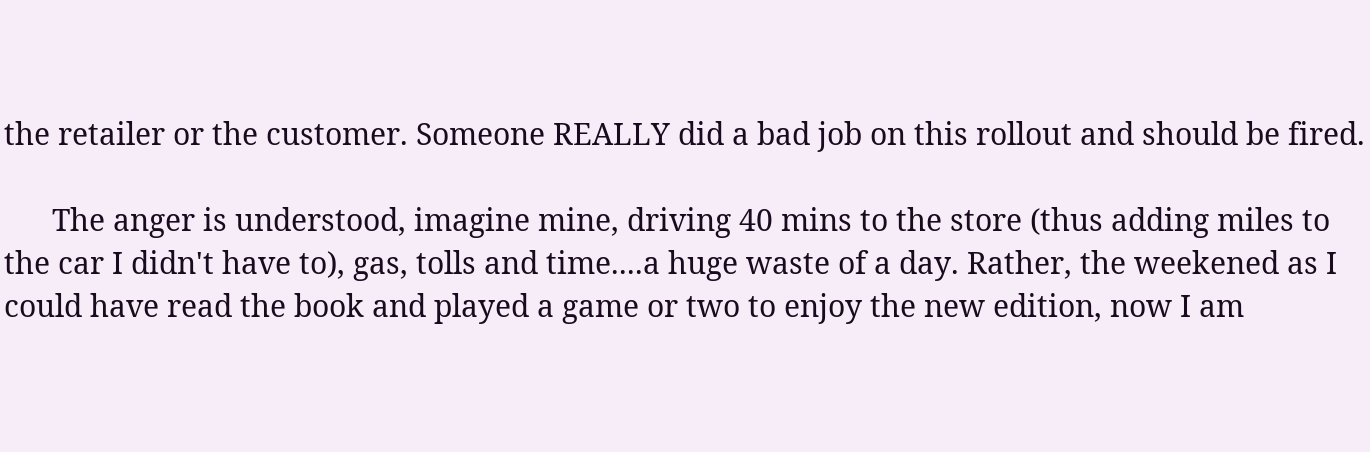the retailer or the customer. Someone REALLY did a bad job on this rollout and should be fired.

      The anger is understood, imagine mine, driving 40 mins to the store (thus adding miles to the car I didn't have to), gas, tolls and time....a huge waste of a day. Rather, the weekened as I could have read the book and played a game or two to enjoy the new edition, now I am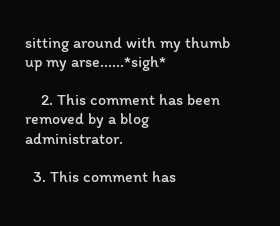sitting around with my thumb up my arse......*sigh*

    2. This comment has been removed by a blog administrator.

  3. This comment has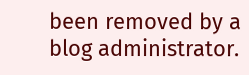been removed by a blog administrator.